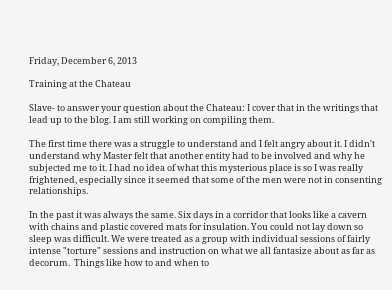Friday, December 6, 2013

Training at the Chateau

Slave- to answer your question about the Chateau: I cover that in the writings that lead up to the blog. I am still working on compiling them.

The first time there was a struggle to understand and I felt angry about it. I didn't understand why Master felt that another entity had to be involved and why he subjected me to it. I had no idea of what this mysterious place is so I was really frightened, especially since it seemed that some of the men were not in consenting relationships.

In the past it was always the same. Six days in a corridor that looks like a cavern with chains and plastic covered mats for insulation. You could not lay down so sleep was difficult. We were treated as a group with individual sessions of fairly intense "torture" sessions and instruction on what we all fantasize about as far as decorum.  Things like how to and when to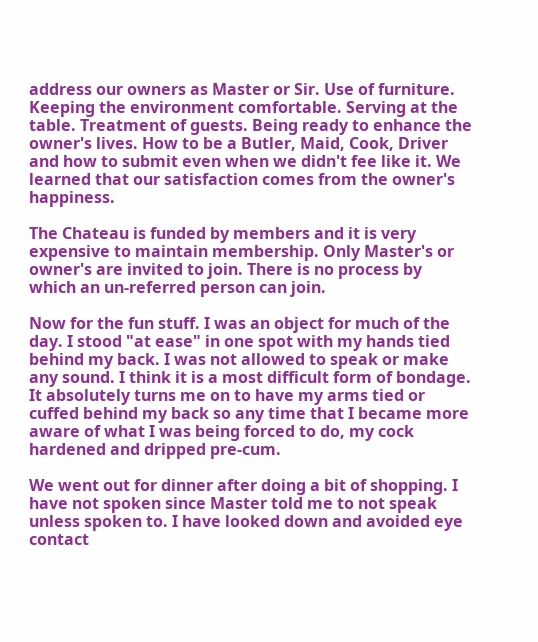address our owners as Master or Sir. Use of furniture. Keeping the environment comfortable. Serving at the table. Treatment of guests. Being ready to enhance the owner's lives. How to be a Butler, Maid, Cook, Driver and how to submit even when we didn't fee like it. We learned that our satisfaction comes from the owner's happiness.

The Chateau is funded by members and it is very expensive to maintain membership. Only Master's or owner's are invited to join. There is no process by which an un-referred person can join.

Now for the fun stuff. I was an object for much of the day. I stood "at ease" in one spot with my hands tied behind my back. I was not allowed to speak or make any sound. I think it is a most difficult form of bondage. It absolutely turns me on to have my arms tied or cuffed behind my back so any time that I became more aware of what I was being forced to do, my cock hardened and dripped pre-cum.

We went out for dinner after doing a bit of shopping. I have not spoken since Master told me to not speak unless spoken to. I have looked down and avoided eye contact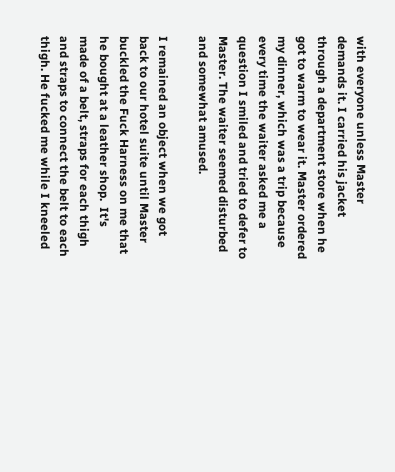with everyone unless Master demands it. I carried his jacket through a department store when he got to warm to wear it. Master ordered my dinner, which was a trip because every time the waiter asked me a question I smiled and tried to defer to Master. The waiter seemed disturbed and somewhat amused.

I remained an object when we got back to our hotel suite until Master buckled the Fuck Harness on me that he bought at a leather shop.  It's made of a belt, straps for each thigh and straps to connect the belt to each thigh. He fucked me while I kneeled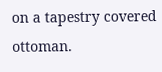on a tapestry covered ottoman.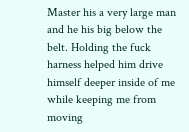Master his a very large man and he his big below the belt. Holding the fuck harness helped him drive himself deeper inside of me while keeping me from moving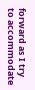forward as I try to accommodate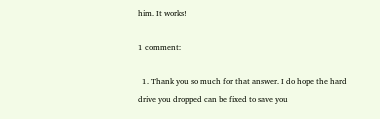him. It works!

1 comment:

  1. Thank you so much for that answer. I do hope the hard drive you dropped can be fixed to save you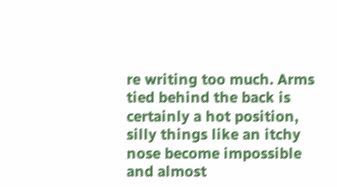re writing too much. Arms tied behind the back is certainly a hot position, silly things like an itchy nose become impossible and almost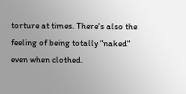torture at times. There's also the feeling of being totally "naked" even when clothed.